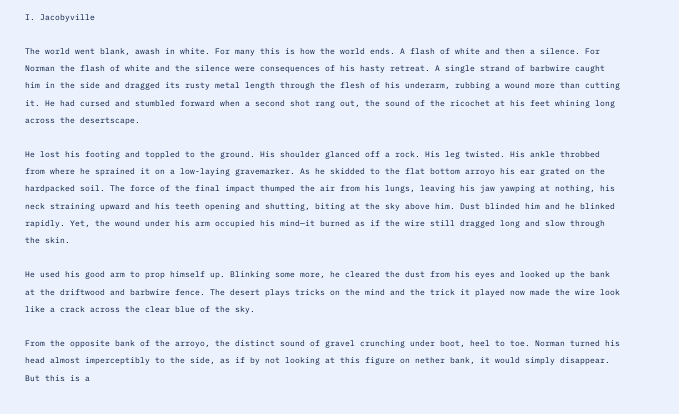I. Jacobyville

The world went blank, awash in white. For many this is how the world ends. A flash of white and then a silence. For Norman the flash of white and the silence were consequences of his hasty retreat. A single strand of barbwire caught him in the side and dragged its rusty metal length through the flesh of his underarm, rubbing a wound more than cutting it. He had cursed and stumbled forward when a second shot rang out, the sound of the ricochet at his feet whining long across the desertscape.

He lost his footing and toppled to the ground. His shoulder glanced off a rock. His leg twisted. His ankle throbbed from where he sprained it on a low-laying gravemarker. As he skidded to the flat bottom arroyo his ear grated on the hardpacked soil. The force of the final impact thumped the air from his lungs, leaving his jaw yawping at nothing, his neck straining upward and his teeth opening and shutting, biting at the sky above him. Dust blinded him and he blinked rapidly. Yet, the wound under his arm occupied his mind—it burned as if the wire still dragged long and slow through the skin.

He used his good arm to prop himself up. Blinking some more, he cleared the dust from his eyes and looked up the bank at the driftwood and barbwire fence. The desert plays tricks on the mind and the trick it played now made the wire look like a crack across the clear blue of the sky.

From the opposite bank of the arroyo, the distinct sound of gravel crunching under boot, heel to toe. Norman turned his head almost imperceptibly to the side, as if by not looking at this figure on nether bank, it would simply disappear. But this is a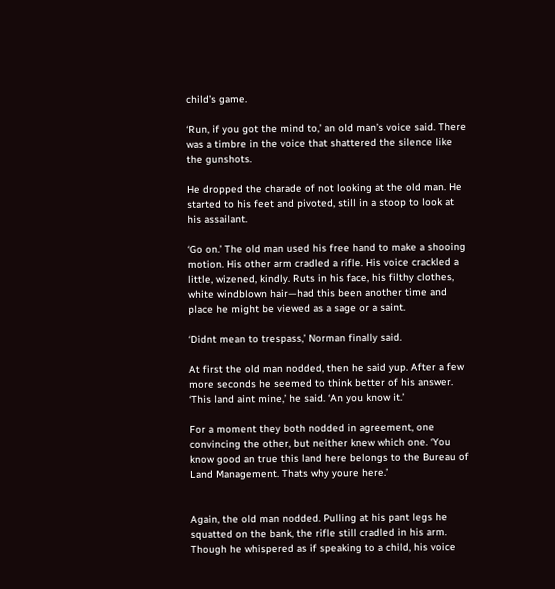child’s game.

‘Run, if you got the mind to,’ an old man’s voice said. There was a timbre in the voice that shattered the silence like the gunshots.

He dropped the charade of not looking at the old man. He started to his feet and pivoted, still in a stoop to look at his assailant.

‘Go on.’ The old man used his free hand to make a shooing motion. His other arm cradled a rifle. His voice crackled a little, wizened, kindly. Ruts in his face, his filthy clothes, white windblown hair—had this been another time and place he might be viewed as a sage or a saint.

‘Didnt mean to trespass,’ Norman finally said.

At first the old man nodded, then he said yup. After a few more seconds he seemed to think better of his answer. ‘This land aint mine,’ he said. ‘An you know it.’

For a moment they both nodded in agreement, one convincing the other, but neither knew which one. ‘You know good an true this land here belongs to the Bureau of Land Management. Thats why youre here.’


Again, the old man nodded. Pulling at his pant legs he squatted on the bank, the rifle still cradled in his arm. Though he whispered as if speaking to a child, his voice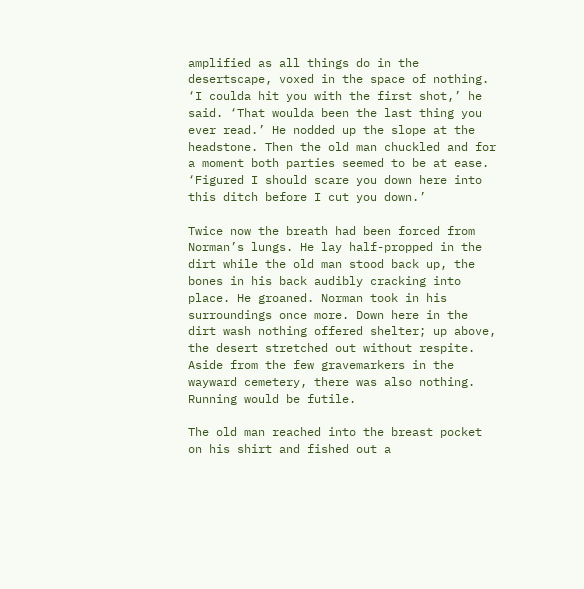amplified as all things do in the desertscape, voxed in the space of nothing. ‘I coulda hit you with the first shot,’ he said. ‘That woulda been the last thing you ever read.’ He nodded up the slope at the headstone. Then the old man chuckled and for a moment both parties seemed to be at ease. ‘Figured I should scare you down here into this ditch before I cut you down.’

Twice now the breath had been forced from Norman’s lungs. He lay half-propped in the dirt while the old man stood back up, the bones in his back audibly cracking into place. He groaned. Norman took in his surroundings once more. Down here in the dirt wash nothing offered shelter; up above, the desert stretched out without respite. Aside from the few gravemarkers in the wayward cemetery, there was also nothing. Running would be futile.

The old man reached into the breast pocket on his shirt and fished out a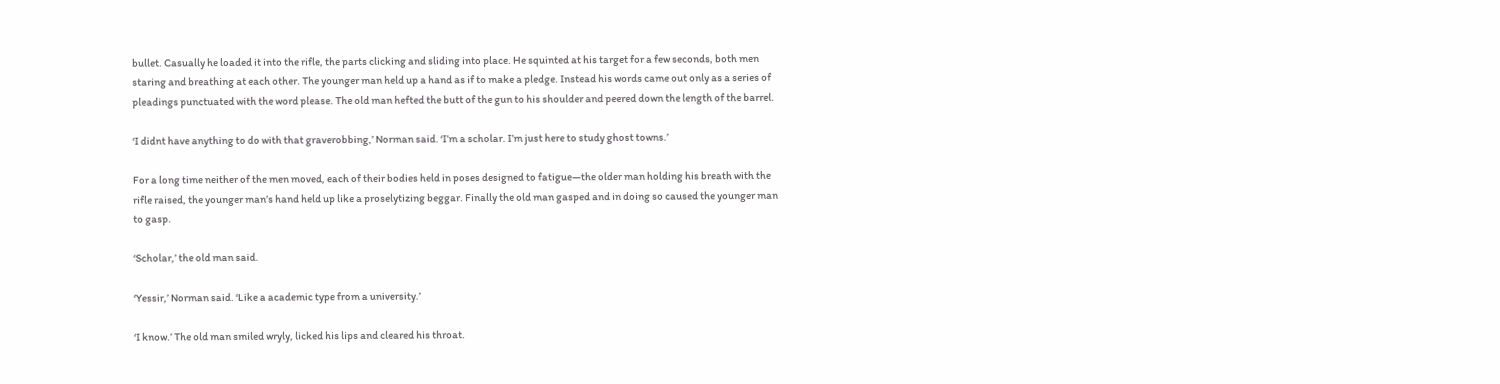bullet. Casually he loaded it into the rifle, the parts clicking and sliding into place. He squinted at his target for a few seconds, both men staring and breathing at each other. The younger man held up a hand as if to make a pledge. Instead his words came out only as a series of pleadings punctuated with the word please. The old man hefted the butt of the gun to his shoulder and peered down the length of the barrel.

‘I didnt have anything to do with that graverobbing,’ Norman said. ‘I’m a scholar. I’m just here to study ghost towns.’

For a long time neither of the men moved, each of their bodies held in poses designed to fatigue—the older man holding his breath with the rifle raised, the younger man’s hand held up like a proselytizing beggar. Finally the old man gasped and in doing so caused the younger man to gasp.

‘Scholar,’ the old man said.

‘Yessir,’ Norman said. ‘Like a academic type from a university.’

‘I know.’ The old man smiled wryly, licked his lips and cleared his throat.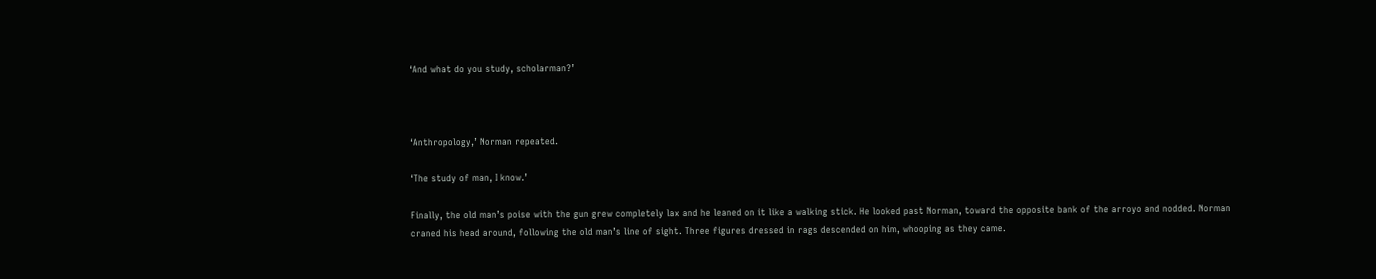‘And what do you study, scholarman?’



‘Anthropology,’ Norman repeated.

‘The study of man, I know.’

Finally, the old man’s poise with the gun grew completely lax and he leaned on it like a walking stick. He looked past Norman, toward the opposite bank of the arroyo and nodded. Norman craned his head around, following the old man’s line of sight. Three figures dressed in rags descended on him, whooping as they came.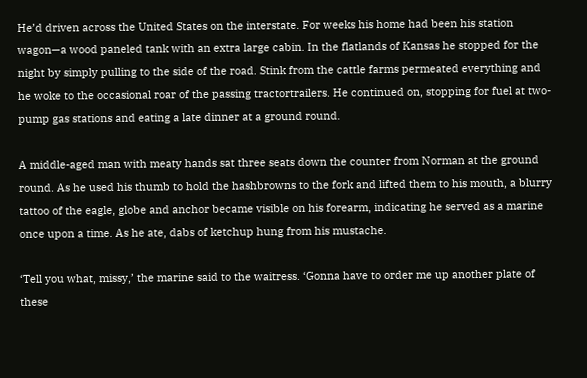He’d driven across the United States on the interstate. For weeks his home had been his station wagon—a wood paneled tank with an extra large cabin. In the flatlands of Kansas he stopped for the night by simply pulling to the side of the road. Stink from the cattle farms permeated everything and he woke to the occasional roar of the passing tractortrailers. He continued on, stopping for fuel at two-pump gas stations and eating a late dinner at a ground round.

A middle-aged man with meaty hands sat three seats down the counter from Norman at the ground round. As he used his thumb to hold the hashbrowns to the fork and lifted them to his mouth, a blurry tattoo of the eagle, globe and anchor became visible on his forearm, indicating he served as a marine once upon a time. As he ate, dabs of ketchup hung from his mustache.

‘Tell you what, missy,’ the marine said to the waitress. ‘Gonna have to order me up another plate of these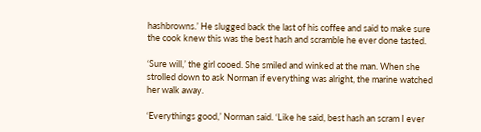hashbrowns.’ He slugged back the last of his coffee and said to make sure the cook knew this was the best hash and scramble he ever done tasted.

‘Sure will,’ the girl cooed. She smiled and winked at the man. When she strolled down to ask Norman if everything was alright, the marine watched her walk away.

‘Everythings good,’ Norman said. ‘Like he said, best hash an scram I ever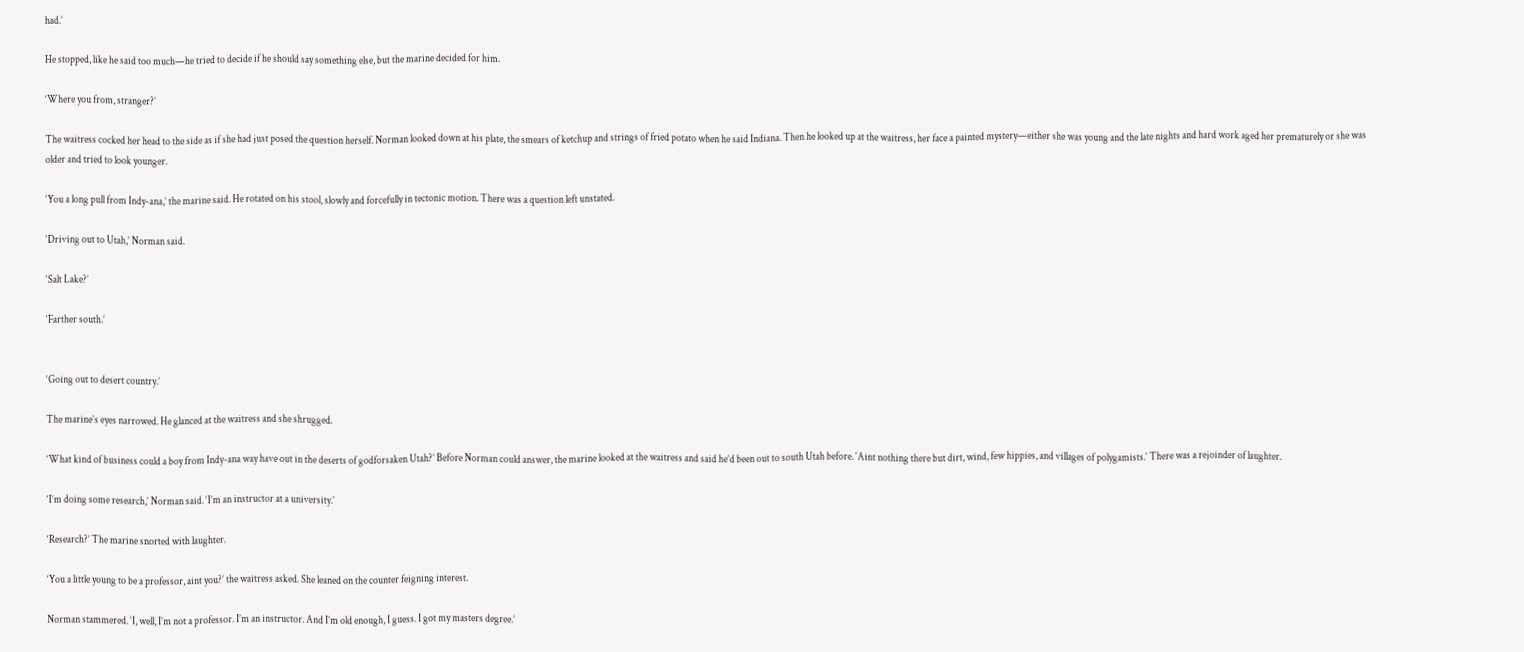had.’

He stopped, like he said too much—he tried to decide if he should say something else, but the marine decided for him.

‘Where you from, stranger?’

The waitress cocked her head to the side as if she had just posed the question herself. Norman looked down at his plate, the smears of ketchup and strings of fried potato when he said Indiana. Then he looked up at the waitress, her face a painted mystery—either she was young and the late nights and hard work aged her prematurely or she was older and tried to look younger.

‘You a long pull from Indy-ana,’ the marine said. He rotated on his stool, slowly and forcefully in tectonic motion. There was a question left unstated.

‘Driving out to Utah,’ Norman said.

‘Salt Lake?’

‘Farther south.’


‘Going out to desert country.’

The marine’s eyes narrowed. He glanced at the waitress and she shrugged.

‘What kind of business could a boy from Indy-ana way have out in the deserts of godforsaken Utah?’ Before Norman could answer, the marine looked at the waitress and said he’d been out to south Utah before. ‘Aint nothing there but dirt, wind, few hippies, and villages of polygamists.’ There was a rejoinder of laughter.

‘I’m doing some research,’ Norman said. ‘I’m an instructor at a university.’

‘Research?’ The marine snorted with laughter.

‘You a little young to be a professor, aint you?’ the waitress asked. She leaned on the counter feigning interest.

Norman stammered. ‘I, well, I’m not a professor. I’m an instructor. And I’m old enough, I guess. I got my masters degree.’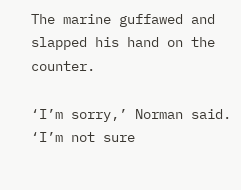The marine guffawed and slapped his hand on the counter.

‘I’m sorry,’ Norman said. ‘I’m not sure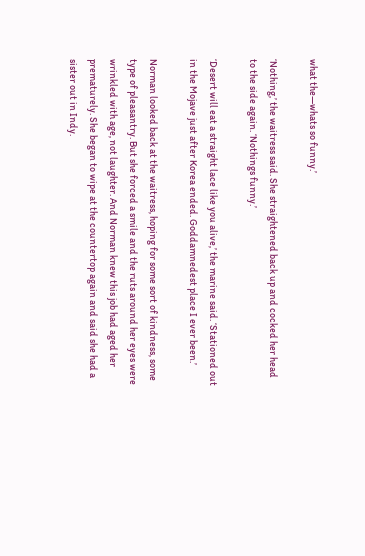what the—whats so funny.’

‘Nothing,’ the waitress said. She straightened back up and cocked her head to the side again. ‘Nothings funny.’

‘Desert will eat a straight lace like you alive,’ the marine said. ‘Stationed out in the Mojave just after Korea ended. Goddamnedest place I ever been.’

Norman looked back at the waitress, hoping for some sort of kindness, some type of pleasantry. But she forced a smile and the ruts around her eyes were wrinkled with age, not laughter. And Norman knew this job had aged her prematurely. She began to wipe at the countertop again and said she had a sister out in Indy.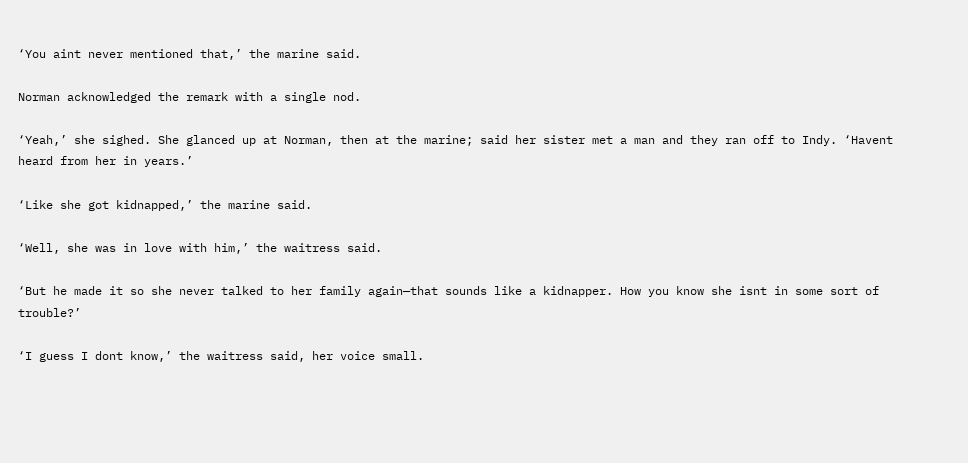‘You aint never mentioned that,’ the marine said.

Norman acknowledged the remark with a single nod.

‘Yeah,’ she sighed. She glanced up at Norman, then at the marine; said her sister met a man and they ran off to Indy. ‘Havent heard from her in years.’

‘Like she got kidnapped,’ the marine said.

‘Well, she was in love with him,’ the waitress said.

‘But he made it so she never talked to her family again—that sounds like a kidnapper. How you know she isnt in some sort of trouble?’

‘I guess I dont know,’ the waitress said, her voice small.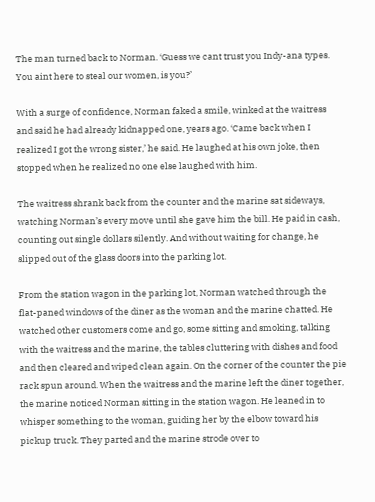The man turned back to Norman. ‘Guess we cant trust you Indy-ana types. You aint here to steal our women, is you?’

With a surge of confidence, Norman faked a smile, winked at the waitress and said he had already kidnapped one, years ago. ‘Came back when I realized I got the wrong sister,’ he said. He laughed at his own joke, then stopped when he realized no one else laughed with him.

The waitress shrank back from the counter and the marine sat sideways, watching Norman’s every move until she gave him the bill. He paid in cash, counting out single dollars silently. And without waiting for change, he slipped out of the glass doors into the parking lot.

From the station wagon in the parking lot, Norman watched through the flat-paned windows of the diner as the woman and the marine chatted. He watched other customers come and go, some sitting and smoking, talking with the waitress and the marine, the tables cluttering with dishes and food and then cleared and wiped clean again. On the corner of the counter the pie rack spun around. When the waitress and the marine left the diner together, the marine noticed Norman sitting in the station wagon. He leaned in to whisper something to the woman, guiding her by the elbow toward his pickup truck. They parted and the marine strode over to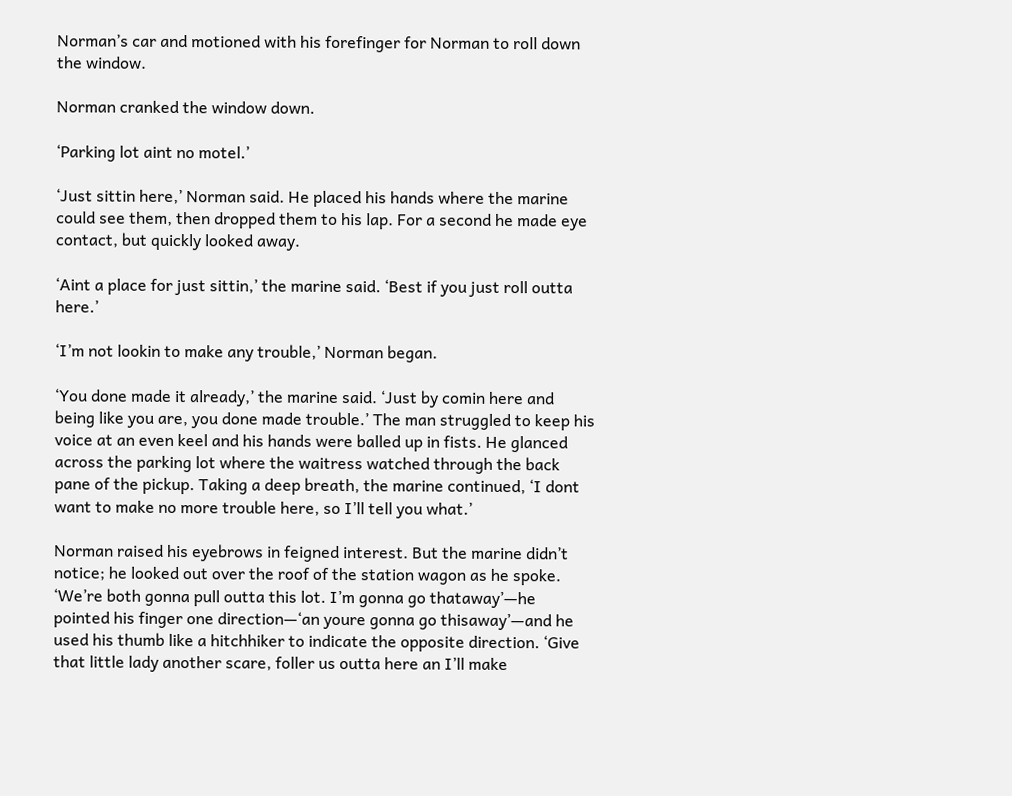Norman’s car and motioned with his forefinger for Norman to roll down the window.

Norman cranked the window down.

‘Parking lot aint no motel.’

‘Just sittin here,’ Norman said. He placed his hands where the marine could see them, then dropped them to his lap. For a second he made eye contact, but quickly looked away.

‘Aint a place for just sittin,’ the marine said. ‘Best if you just roll outta here.’

‘I’m not lookin to make any trouble,’ Norman began.

‘You done made it already,’ the marine said. ‘Just by comin here and being like you are, you done made trouble.’ The man struggled to keep his voice at an even keel and his hands were balled up in fists. He glanced across the parking lot where the waitress watched through the back pane of the pickup. Taking a deep breath, the marine continued, ‘I dont want to make no more trouble here, so I’ll tell you what.’

Norman raised his eyebrows in feigned interest. But the marine didn’t notice; he looked out over the roof of the station wagon as he spoke. ‘We’re both gonna pull outta this lot. I’m gonna go thataway’—he pointed his finger one direction—‘an youre gonna go thisaway’—and he used his thumb like a hitchhiker to indicate the opposite direction. ‘Give that little lady another scare, foller us outta here an I’ll make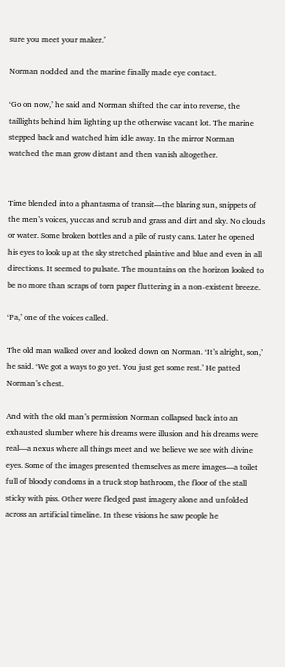sure you meet your maker.’

Norman nodded and the marine finally made eye contact.

‘Go on now,’ he said and Norman shifted the car into reverse, the taillights behind him lighting up the otherwise vacant lot. The marine stepped back and watched him idle away. In the mirror Norman watched the man grow distant and then vanish altogether.


Time blended into a phantasma of transit—the blaring sun, snippets of the men’s voices, yuccas and scrub and grass and dirt and sky. No clouds or water. Some broken bottles and a pile of rusty cans. Later he opened his eyes to look up at the sky stretched plaintive and blue and even in all directions. It seemed to pulsate. The mountains on the horizon looked to be no more than scraps of torn paper fluttering in a non-existent breeze.

‘Pa,’ one of the voices called.

The old man walked over and looked down on Norman. ‘It’s alright, son,’ he said. ‘We got a ways to go yet. You just get some rest.’ He patted Norman’s chest.

And with the old man’s permission Norman collapsed back into an exhausted slumber where his dreams were illusion and his dreams were real—a nexus where all things meet and we believe we see with divine eyes. Some of the images presented themselves as mere images—a toilet full of bloody condoms in a truck stop bathroom, the floor of the stall sticky with piss. Other were fledged past imagery alone and unfolded across an artificial timeline. In these visions he saw people he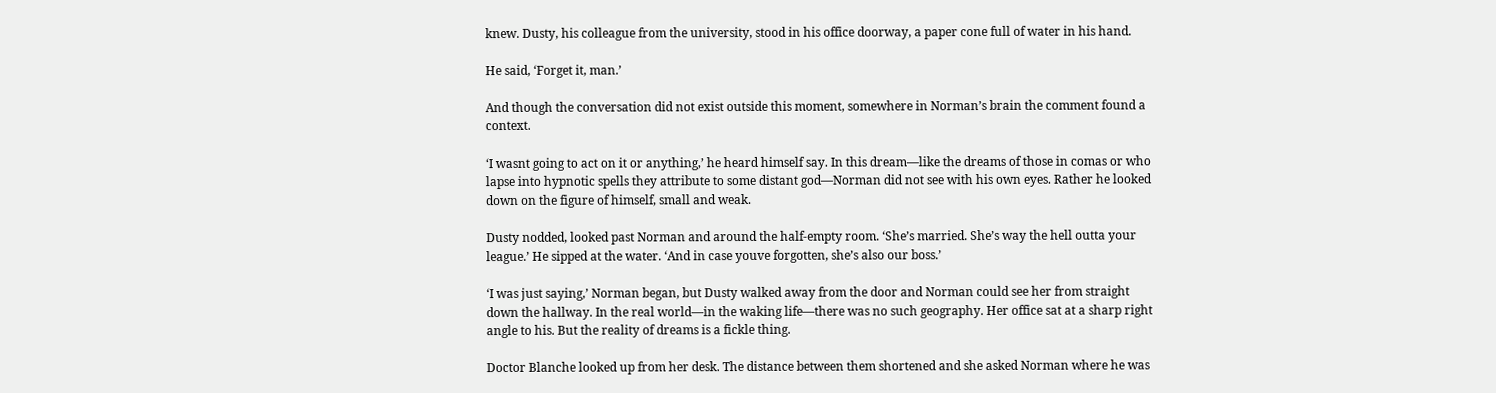knew. Dusty, his colleague from the university, stood in his office doorway, a paper cone full of water in his hand.

He said, ‘Forget it, man.’

And though the conversation did not exist outside this moment, somewhere in Norman’s brain the comment found a context.

‘I wasnt going to act on it or anything,’ he heard himself say. In this dream—like the dreams of those in comas or who lapse into hypnotic spells they attribute to some distant god—Norman did not see with his own eyes. Rather he looked down on the figure of himself, small and weak.

Dusty nodded, looked past Norman and around the half-empty room. ‘She’s married. She’s way the hell outta your league.’ He sipped at the water. ‘And in case youve forgotten, she’s also our boss.’

‘I was just saying,’ Norman began, but Dusty walked away from the door and Norman could see her from straight down the hallway. In the real world—in the waking life—there was no such geography. Her office sat at a sharp right angle to his. But the reality of dreams is a fickle thing.

Doctor Blanche looked up from her desk. The distance between them shortened and she asked Norman where he was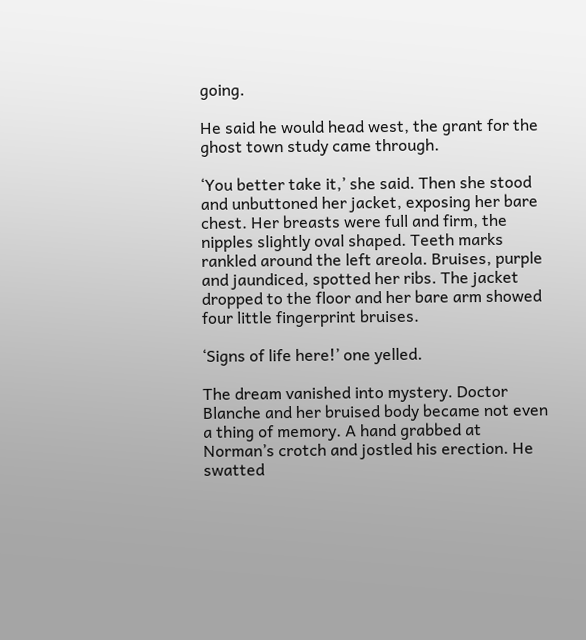going.

He said he would head west, the grant for the ghost town study came through.

‘You better take it,’ she said. Then she stood and unbuttoned her jacket, exposing her bare chest. Her breasts were full and firm, the nipples slightly oval shaped. Teeth marks rankled around the left areola. Bruises, purple and jaundiced, spotted her ribs. The jacket dropped to the floor and her bare arm showed four little fingerprint bruises.

‘Signs of life here!’ one yelled.

The dream vanished into mystery. Doctor Blanche and her bruised body became not even a thing of memory. A hand grabbed at Norman’s crotch and jostled his erection. He swatted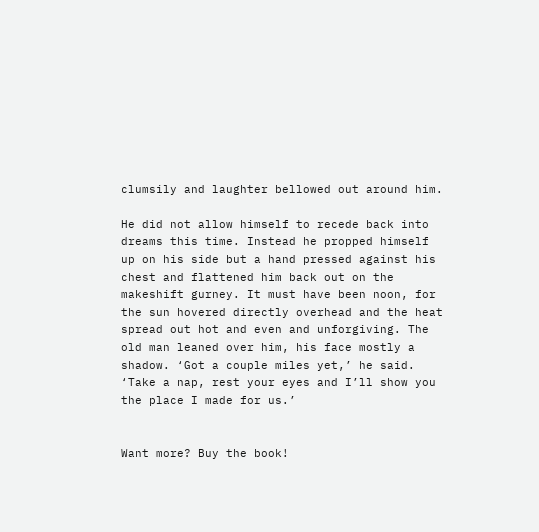clumsily and laughter bellowed out around him.

He did not allow himself to recede back into dreams this time. Instead he propped himself up on his side but a hand pressed against his chest and flattened him back out on the makeshift gurney. It must have been noon, for the sun hovered directly overhead and the heat spread out hot and even and unforgiving. The old man leaned over him, his face mostly a shadow. ‘Got a couple miles yet,’ he said. ‘Take a nap, rest your eyes and I’ll show you the place I made for us.’


Want more? Buy the book!